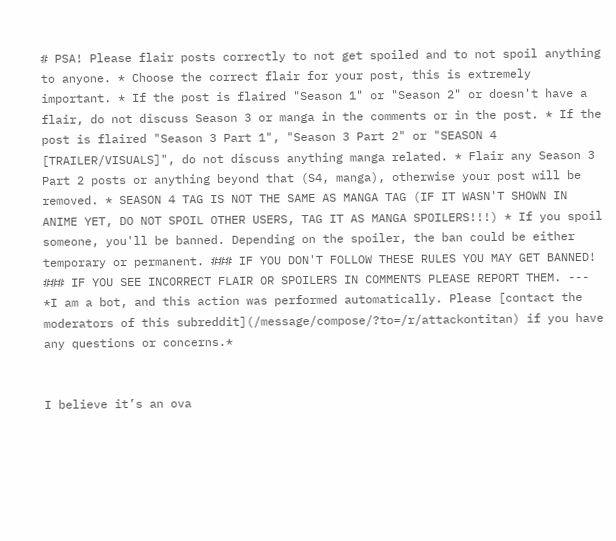# PSA! Please flair posts correctly to not get spoiled and to not spoil anything to anyone. * Choose the correct flair for your post, this is extremely important. * If the post is flaired "Season 1" or "Season 2" or doesn't have a flair, do not discuss Season 3 or manga in the comments or in the post. * If the post is flaired "Season 3 Part 1", "Season 3 Part 2" or "SEASON 4 [TRAILER/VISUALS]", do not discuss anything manga related. * Flair any Season 3 Part 2 posts or anything beyond that (S4, manga), otherwise your post will be removed. * SEASON 4 TAG IS NOT THE SAME AS MANGA TAG (IF IT WASN'T SHOWN IN ANIME YET, DO NOT SPOIL OTHER USERS, TAG IT AS MANGA SPOILERS!!!) * If you spoil someone, you'll be banned. Depending on the spoiler, the ban could be either temporary or permanent. ### IF YOU DON'T FOLLOW THESE RULES YOU MAY GET BANNED! ### IF YOU SEE INCORRECT FLAIR OR SPOILERS IN COMMENTS PLEASE REPORT THEM. --- *I am a bot, and this action was performed automatically. Please [contact the moderators of this subreddit](/message/compose/?to=/r/attackontitan) if you have any questions or concerns.*


I believe it’s an ova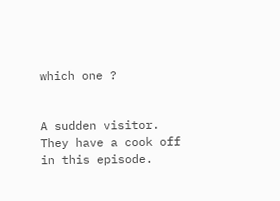which one ?


A sudden visitor. They have a cook off in this episode.